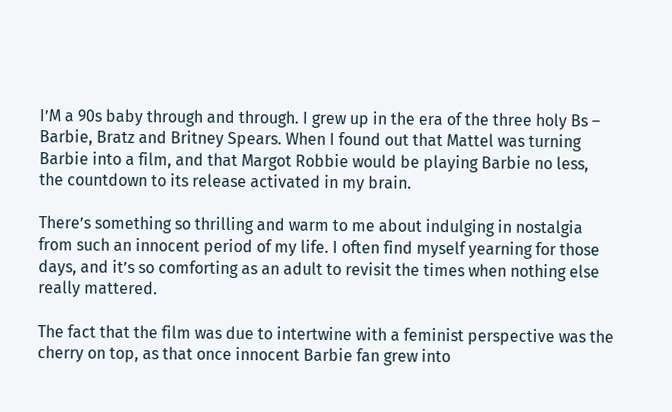I’M a 90s baby through and through. I grew up in the era of the three holy Bs – Barbie, Bratz and Britney Spears. When I found out that Mattel was turning Barbie into a film, and that Margot Robbie would be playing Barbie no less, the countdown to its release activated in my brain.

There’s something so thrilling and warm to me about indulging in nostalgia from such an innocent period of my life. I often find myself yearning for those days, and it’s so comforting as an adult to revisit the times when nothing else really mattered.

The fact that the film was due to intertwine with a feminist perspective was the cherry on top, as that once innocent Barbie fan grew into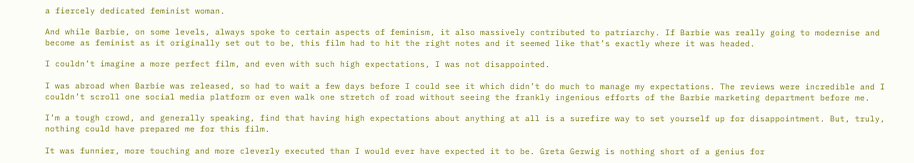a fiercely dedicated feminist woman.

And while Barbie, on some levels, always spoke to certain aspects of feminism, it also massively contributed to patriarchy. If Barbie was really going to modernise and become as feminist as it originally set out to be, this film had to hit the right notes and it seemed like that’s exactly where it was headed.

I couldn’t imagine a more perfect film, and even with such high expectations, I was not disappointed.

I was abroad when Barbie was released, so had to wait a few days before I could see it which didn’t do much to manage my expectations. The reviews were incredible and I couldn’t scroll one social media platform or even walk one stretch of road without seeing the frankly ingenious efforts of the Barbie marketing department before me.

I’m a tough crowd, and generally speaking, find that having high expectations about anything at all is a surefire way to set yourself up for disappointment. But, truly, nothing could have prepared me for this film.

It was funnier, more touching and more cleverly executed than I would ever have expected it to be. Greta Gerwig is nothing short of a genius for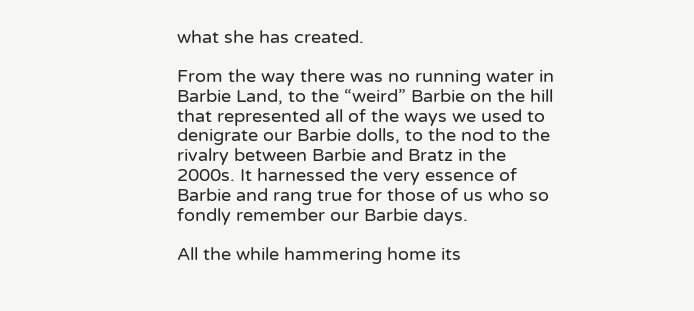what she has created.

From the way there was no running water in Barbie Land, to the “weird” Barbie on the hill that represented all of the ways we used to denigrate our Barbie dolls, to the nod to the rivalry between Barbie and Bratz in the 2000s. It harnessed the very essence of Barbie and rang true for those of us who so fondly remember our Barbie days.

All the while hammering home its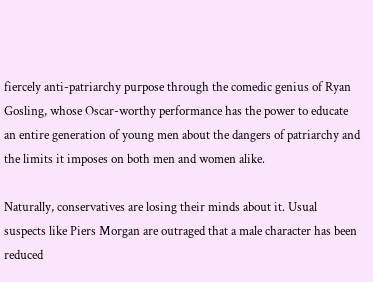fiercely anti-patriarchy purpose through the comedic genius of Ryan Gosling, whose Oscar-worthy performance has the power to educate an entire generation of young men about the dangers of patriarchy and the limits it imposes on both men and women alike.

Naturally, conservatives are losing their minds about it. Usual suspects like Piers Morgan are outraged that a male character has been reduced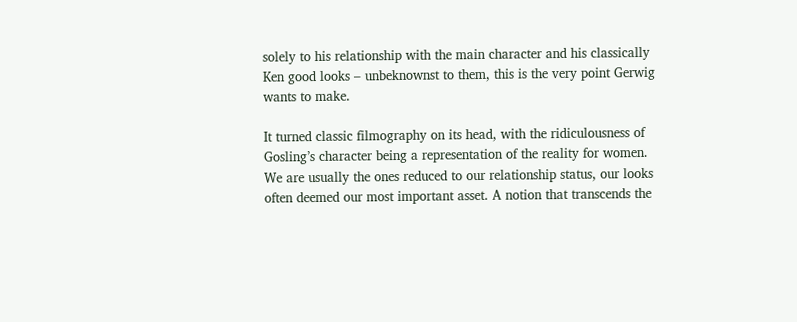solely to his relationship with the main character and his classically Ken good looks – unbeknownst to them, this is the very point Gerwig wants to make.

It turned classic filmography on its head, with the ridiculousness of Gosling’s character being a representation of the reality for women. We are usually the ones reduced to our relationship status, our looks often deemed our most important asset. A notion that transcends the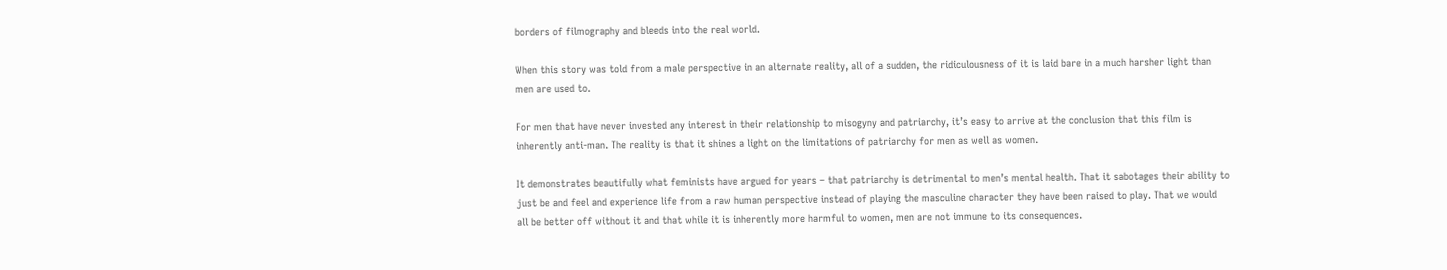borders of filmography and bleeds into the real world.

When this story was told from a male perspective in an alternate reality, all of a sudden, the ridiculousness of it is laid bare in a much harsher light than men are used to.

For men that have never invested any interest in their relationship to misogyny and patriarchy, it’s easy to arrive at the conclusion that this film is inherently anti-man. The reality is that it shines a light on the limitations of patriarchy for men as well as women.

It demonstrates beautifully what feminists have argued for years – that patriarchy is detrimental to men’s mental health. That it sabotages their ability to just be and feel and experience life from a raw human perspective instead of playing the masculine character they have been raised to play. That we would all be better off without it and that while it is inherently more harmful to women, men are not immune to its consequences.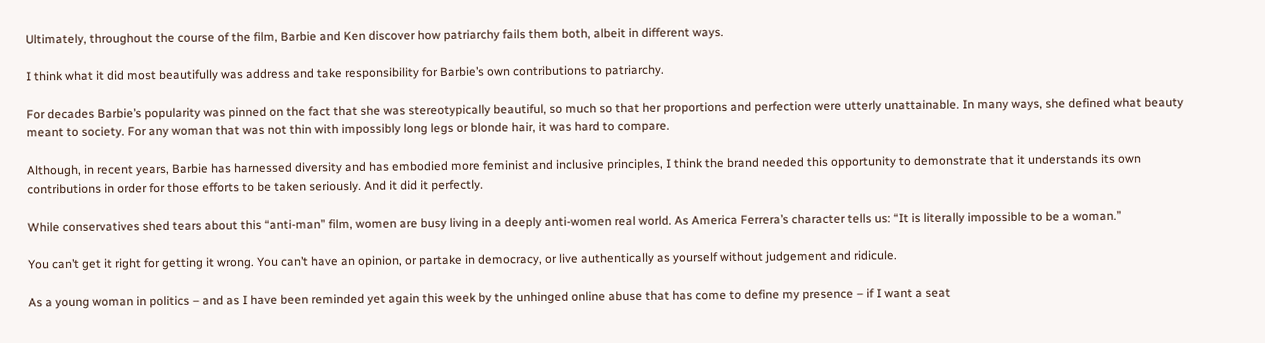Ultimately, throughout the course of the film, Barbie and Ken discover how patriarchy fails them both, albeit in different ways.

I think what it did most beautifully was address and take responsibility for Barbie’s own contributions to patriarchy.

For decades Barbie’s popularity was pinned on the fact that she was stereotypically beautiful, so much so that her proportions and perfection were utterly unattainable. In many ways, she defined what beauty meant to society. For any woman that was not thin with impossibly long legs or blonde hair, it was hard to compare.

Although, in recent years, Barbie has harnessed diversity and has embodied more feminist and inclusive principles, I think the brand needed this opportunity to demonstrate that it understands its own contributions in order for those efforts to be taken seriously. And it did it perfectly.

While conservatives shed tears about this “anti-man” film, women are busy living in a deeply anti-women real world. As America Ferrera’s character tells us: “It is literally impossible to be a woman.”

You can’t get it right for getting it wrong. You can’t have an opinion, or partake in democracy, or live authentically as yourself without judgement and ridicule.

As a young woman in politics – and as I have been reminded yet again this week by the unhinged online abuse that has come to define my presence – if I want a seat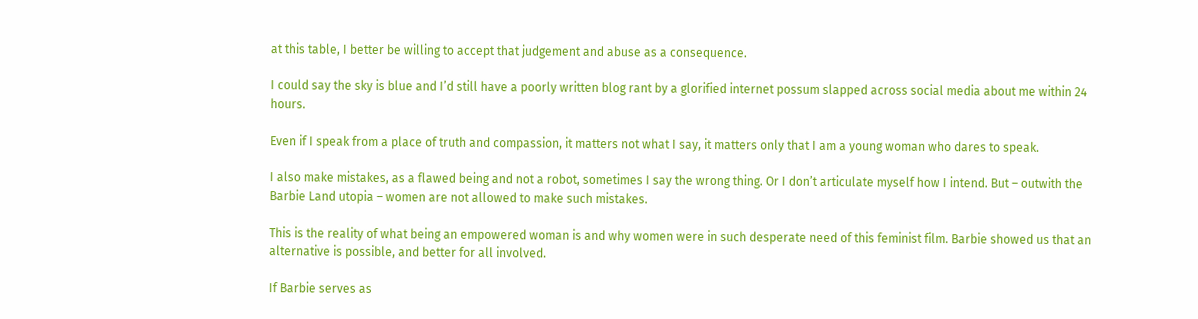at this table, I better be willing to accept that judgement and abuse as a consequence.

I could say the sky is blue and I’d still have a poorly written blog rant by a glorified internet possum slapped across social media about me within 24 hours.

Even if I speak from a place of truth and compassion, it matters not what I say, it matters only that I am a young woman who dares to speak.

I also make mistakes, as a flawed being and not a robot, sometimes I say the wrong thing. Or I don’t articulate myself how I intend. But – outwith the Barbie Land utopia – women are not allowed to make such mistakes.

This is the reality of what being an empowered woman is and why women were in such desperate need of this feminist film. Barbie showed us that an alternative is possible, and better for all involved.

If Barbie serves as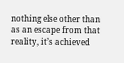nothing else other than as an escape from that reality, it’s achieved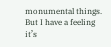monumental things. But I have a feeling it’s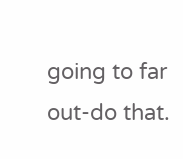going to far out-do that.